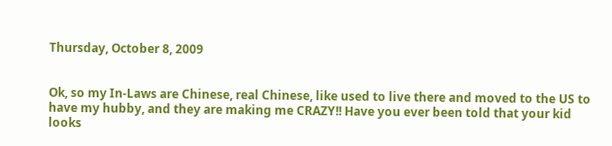Thursday, October 8, 2009


Ok, so my In-Laws are Chinese, real Chinese, like used to live there and moved to the US to have my hubby, and they are making me CRAZY!! Have you ever been told that your kid looks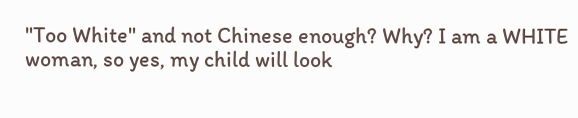"Too White" and not Chinese enough? Why? I am a WHITE woman, so yes, my child will look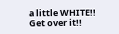a little WHITE!! Get over it!!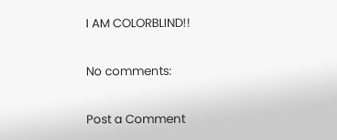I AM COLORBLIND!!

No comments:

Post a Comment